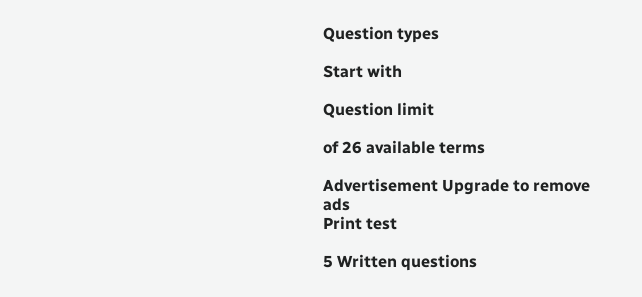Question types

Start with

Question limit

of 26 available terms

Advertisement Upgrade to remove ads
Print test

5 Written questions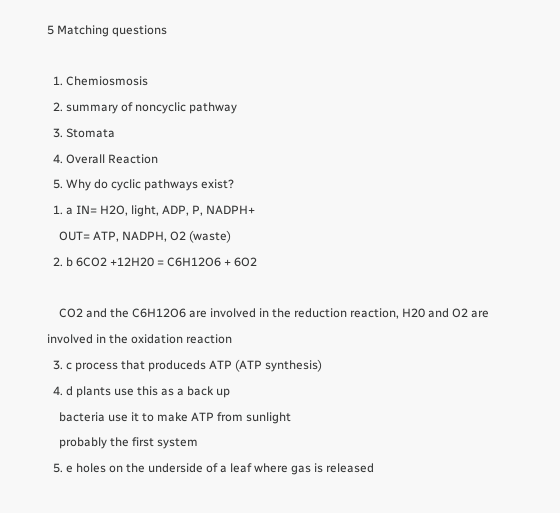5 Matching questions

  1. Chemiosmosis
  2. summary of noncyclic pathway
  3. Stomata
  4. Overall Reaction
  5. Why do cyclic pathways exist?
  1. a IN= H2O, light, ADP, P, NADPH+
    OUT= ATP, NADPH, O2 (waste)
  2. b 6CO2 +12H20 = C6H12O6 + 6O2

    CO2 and the C6H12O6 are involved in the reduction reaction, H20 and O2 are involved in the oxidation reaction
  3. c process that produceds ATP (ATP synthesis)
  4. d plants use this as a back up
    bacteria use it to make ATP from sunlight
    probably the first system
  5. e holes on the underside of a leaf where gas is released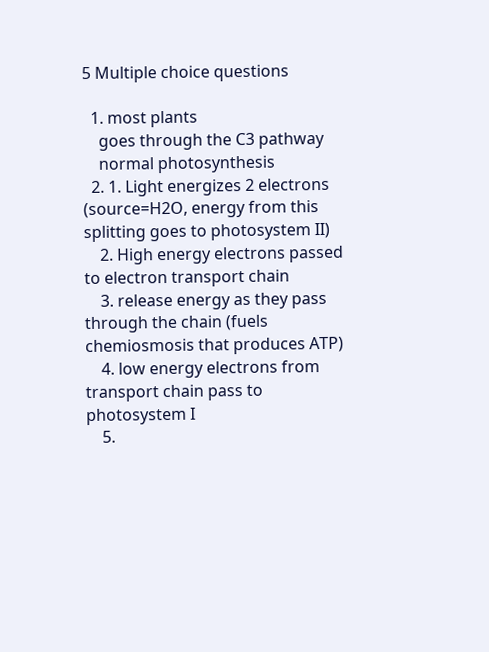5 Multiple choice questions

  1. most plants
    goes through the C3 pathway
    normal photosynthesis
  2. 1. Light energizes 2 electrons (source=H2O, energy from this splitting goes to photosystem II)
    2. High energy electrons passed to electron transport chain
    3. release energy as they pass through the chain (fuels chemiosmosis that produces ATP)
    4. low energy electrons from transport chain pass to photosystem I
    5.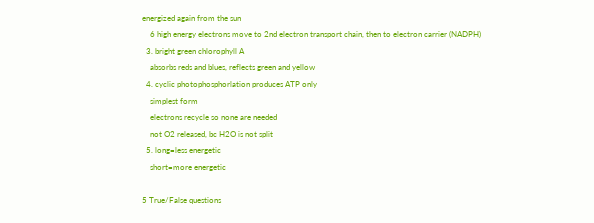energized again from the sun
    6 high energy electrons move to 2nd electron transport chain, then to electron carrier (NADPH)
  3. bright green chlorophyll A
    absorbs reds and blues, reflects green and yellow
  4. cyclic photophosphorlation produces ATP only
    simplest form
    electrons recycle so none are needed
    not O2 released, bc H2O is not split
  5. long=less energetic
    short=more energetic

5 True/False questions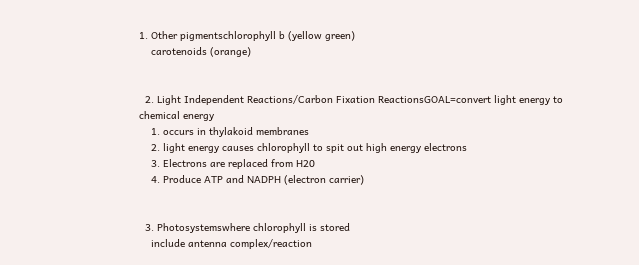1. Other pigmentschlorophyll b (yellow green)
    carotenoids (orange)


  2. Light Independent Reactions/Carbon Fixation ReactionsGOAL=convert light energy to chemical energy
    1. occurs in thylakoid membranes
    2. light energy causes chlorophyll to spit out high energy electrons
    3. Electrons are replaced from H20
    4. Produce ATP and NADPH (electron carrier)


  3. Photosystemswhere chlorophyll is stored
    include antenna complex/reaction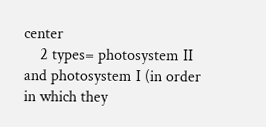center
    2 types= photosystem II and photosystem I (in order in which they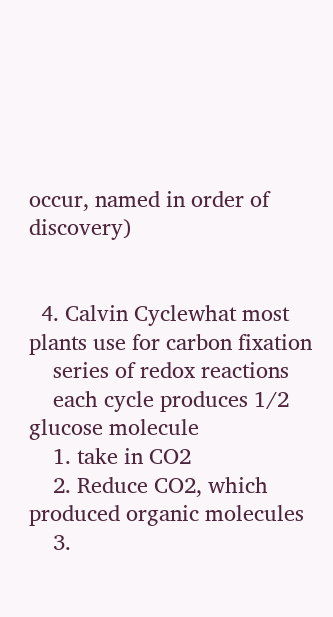occur, named in order of discovery)


  4. Calvin Cyclewhat most plants use for carbon fixation
    series of redox reactions
    each cycle produces 1/2 glucose molecule
    1. take in CO2
    2. Reduce CO2, which produced organic molecules
    3.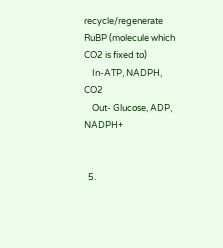recycle/regenerate RuBP (molecule which CO2 is fixed to)
    In-ATP, NADPH, CO2
    Out- Glucose, ADP, NADPH+


  5.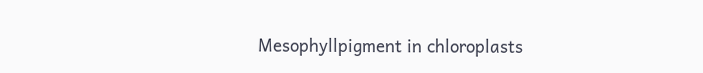Mesophyllpigment in chloroplasts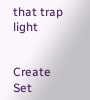that trap light


Create Set